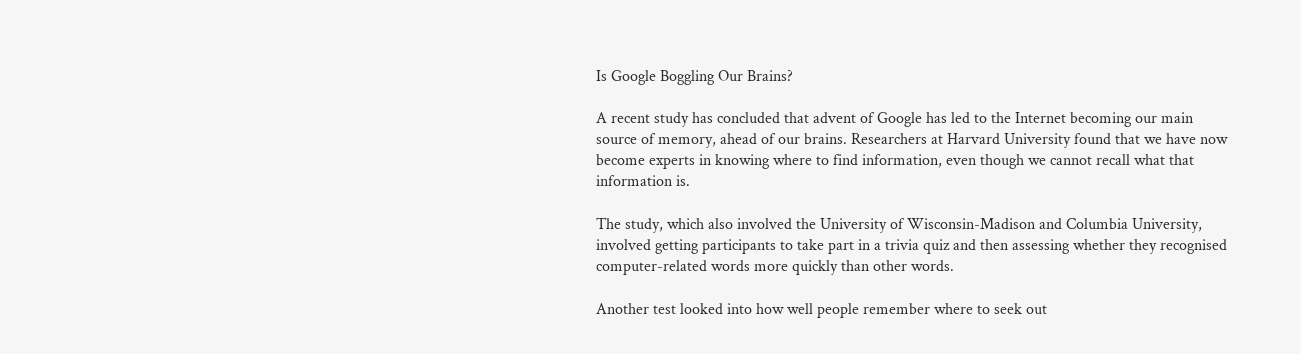Is Google Boggling Our Brains?

A recent study has concluded that advent of Google has led to the Internet becoming our main source of memory, ahead of our brains. Researchers at Harvard University found that we have now become experts in knowing where to find information, even though we cannot recall what that information is.

The study, which also involved the University of Wisconsin-Madison and Columbia University, involved getting participants to take part in a trivia quiz and then assessing whether they recognised computer-related words more quickly than other words.

Another test looked into how well people remember where to seek out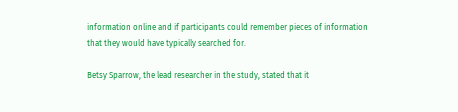information online and if participants could remember pieces of information that they would have typically searched for.

Betsy Sparrow, the lead researcher in the study, stated that it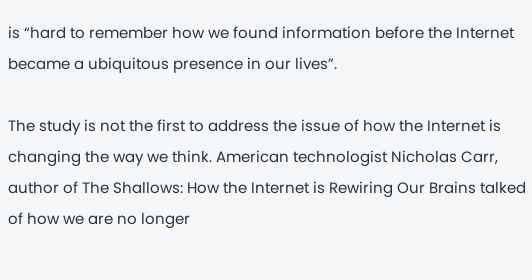is “hard to remember how we found information before the Internet became a ubiquitous presence in our lives”.

The study is not the first to address the issue of how the Internet is changing the way we think. American technologist Nicholas Carr, author of The Shallows: How the Internet is Rewiring Our Brains talked of how we are no longer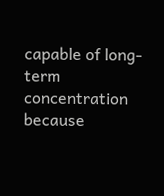capable of long-term concentration because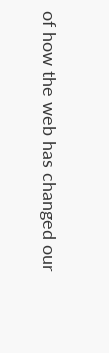of how the web has changed our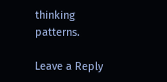thinking patterns.

Leave a Reply